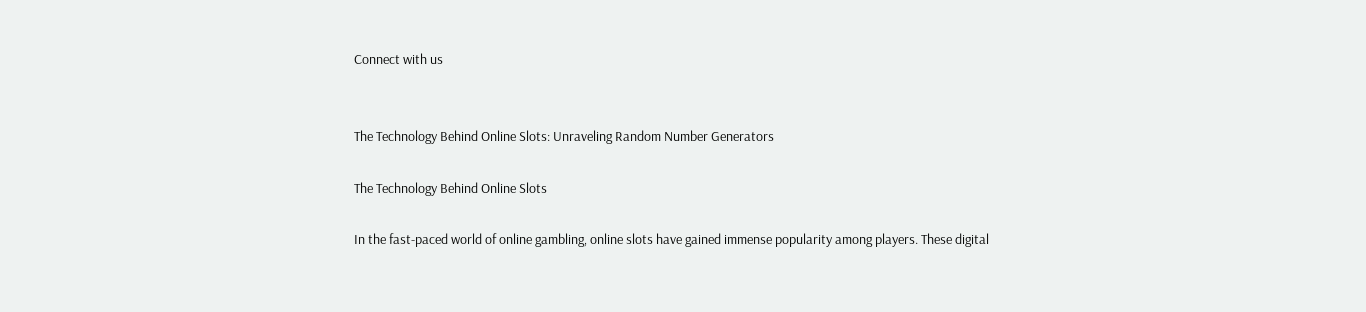Connect with us


The Technology Behind Online Slots: Unraveling Random Number Generators

The Technology Behind Online Slots

In the fast-paced world of online gambling, online slots have gained immense popularity among players. These digital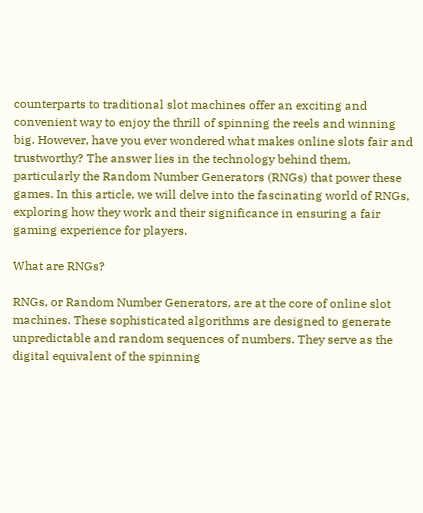counterparts to traditional slot machines offer an exciting and convenient way to enjoy the thrill of spinning the reels and winning big. However, have you ever wondered what makes online slots fair and trustworthy? The answer lies in the technology behind them, particularly the Random Number Generators (RNGs) that power these games. In this article, we will delve into the fascinating world of RNGs, exploring how they work and their significance in ensuring a fair gaming experience for players.

What are RNGs?

RNGs, or Random Number Generators, are at the core of online slot machines. These sophisticated algorithms are designed to generate unpredictable and random sequences of numbers. They serve as the digital equivalent of the spinning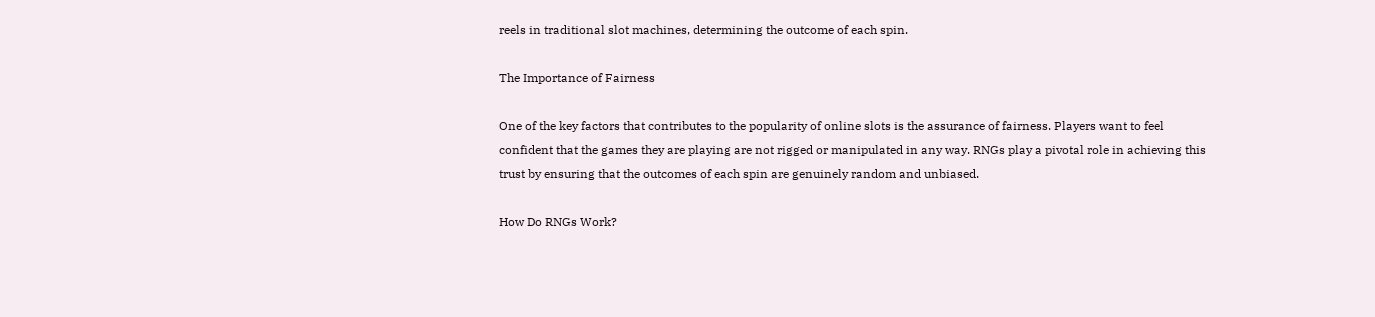reels in traditional slot machines, determining the outcome of each spin.

The Importance of Fairness

One of the key factors that contributes to the popularity of online slots is the assurance of fairness. Players want to feel confident that the games they are playing are not rigged or manipulated in any way. RNGs play a pivotal role in achieving this trust by ensuring that the outcomes of each spin are genuinely random and unbiased.

How Do RNGs Work?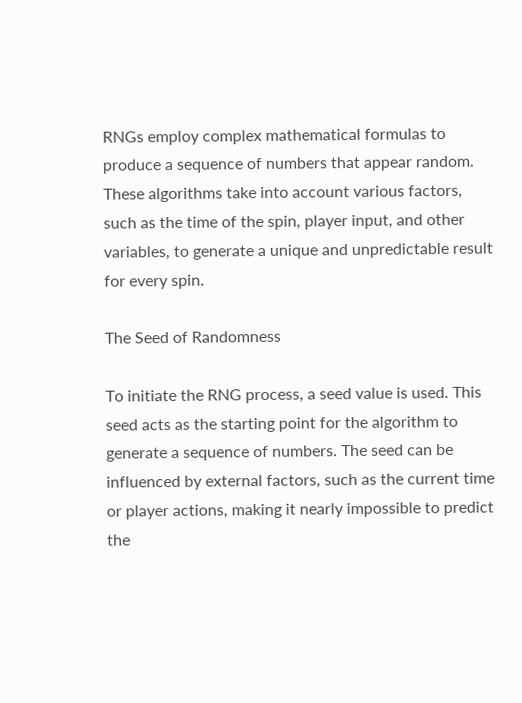RNGs employ complex mathematical formulas to produce a sequence of numbers that appear random. These algorithms take into account various factors, such as the time of the spin, player input, and other variables, to generate a unique and unpredictable result for every spin.

The Seed of Randomness

To initiate the RNG process, a seed value is used. This seed acts as the starting point for the algorithm to generate a sequence of numbers. The seed can be influenced by external factors, such as the current time or player actions, making it nearly impossible to predict the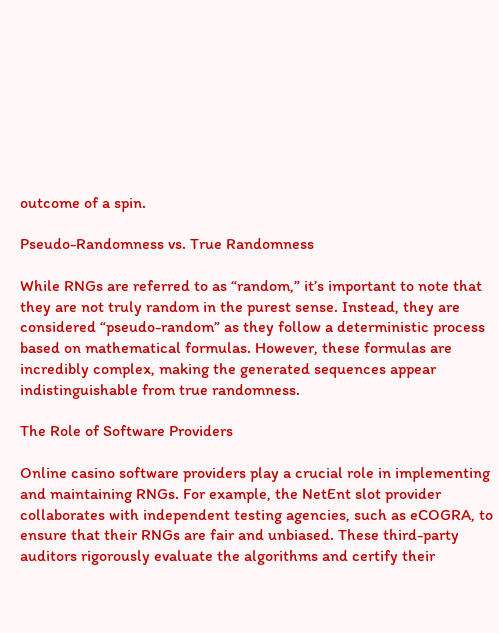outcome of a spin.

Pseudo-Randomness vs. True Randomness

While RNGs are referred to as “random,” it’s important to note that they are not truly random in the purest sense. Instead, they are considered “pseudo-random” as they follow a deterministic process based on mathematical formulas. However, these formulas are incredibly complex, making the generated sequences appear indistinguishable from true randomness.

The Role of Software Providers

Online casino software providers play a crucial role in implementing and maintaining RNGs. For example, the NetEnt slot provider collaborates with independent testing agencies, such as eCOGRA, to ensure that their RNGs are fair and unbiased. These third-party auditors rigorously evaluate the algorithms and certify their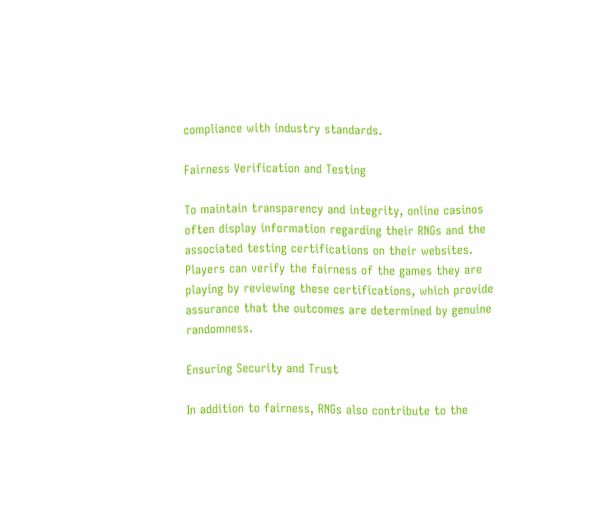compliance with industry standards.

Fairness Verification and Testing

To maintain transparency and integrity, online casinos often display information regarding their RNGs and the associated testing certifications on their websites. Players can verify the fairness of the games they are playing by reviewing these certifications, which provide assurance that the outcomes are determined by genuine randomness.

Ensuring Security and Trust

In addition to fairness, RNGs also contribute to the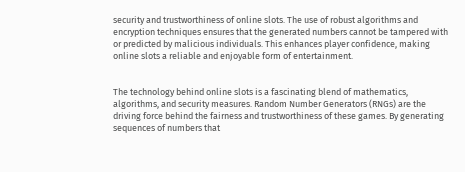security and trustworthiness of online slots. The use of robust algorithms and encryption techniques ensures that the generated numbers cannot be tampered with or predicted by malicious individuals. This enhances player confidence, making online slots a reliable and enjoyable form of entertainment.


The technology behind online slots is a fascinating blend of mathematics, algorithms, and security measures. Random Number Generators (RNGs) are the driving force behind the fairness and trustworthiness of these games. By generating sequences of numbers that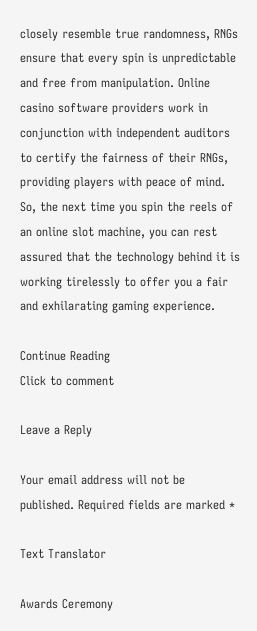closely resemble true randomness, RNGs ensure that every spin is unpredictable and free from manipulation. Online casino software providers work in conjunction with independent auditors to certify the fairness of their RNGs, providing players with peace of mind. So, the next time you spin the reels of an online slot machine, you can rest assured that the technology behind it is working tirelessly to offer you a fair and exhilarating gaming experience.

Continue Reading
Click to comment

Leave a Reply

Your email address will not be published. Required fields are marked *

Text Translator

Awards Ceremony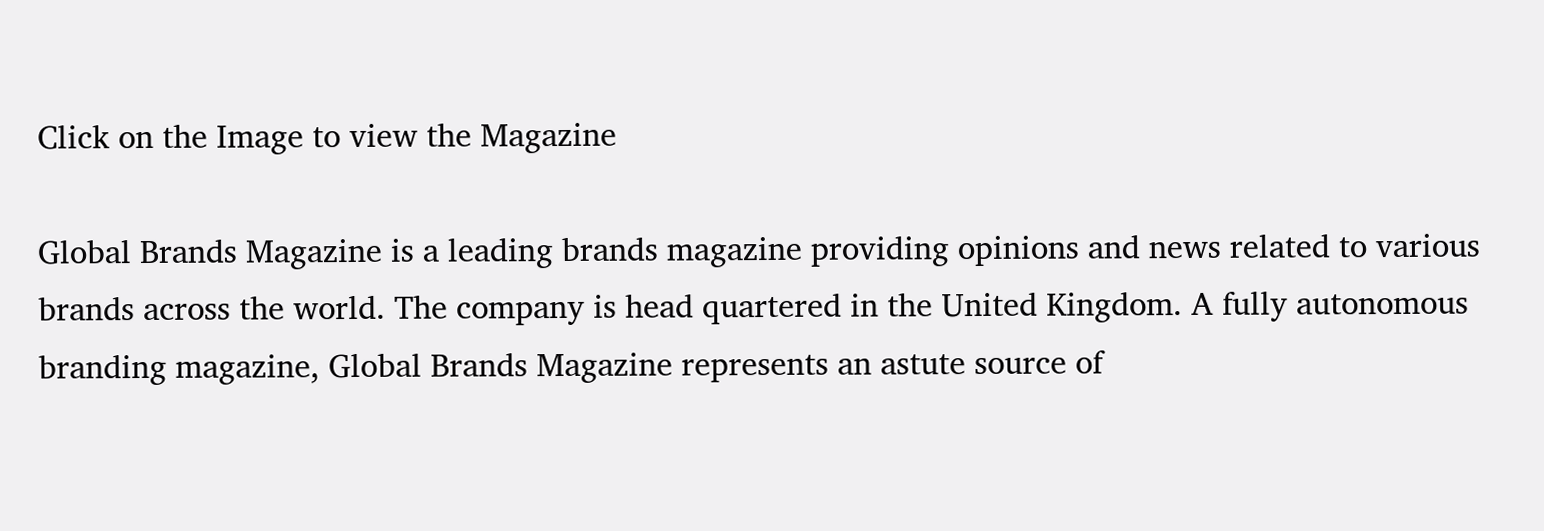Click on the Image to view the Magazine

Global Brands Magazine is a leading brands magazine providing opinions and news related to various brands across the world. The company is head quartered in the United Kingdom. A fully autonomous branding magazine, Global Brands Magazine represents an astute source of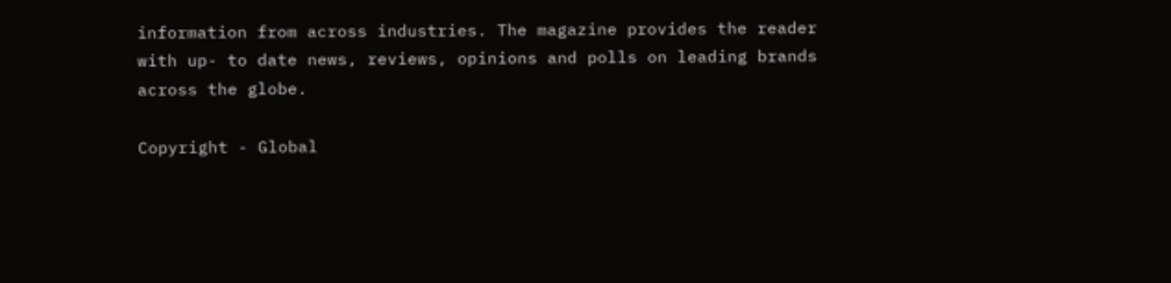information from across industries. The magazine provides the reader with up- to date news, reviews, opinions and polls on leading brands across the globe.

Copyright - Global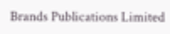Brands Publications Limited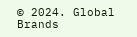© 2024. Global Brands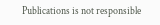Publications is not responsible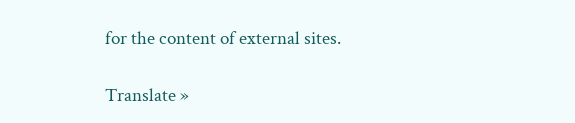for the content of external sites.

Translate »